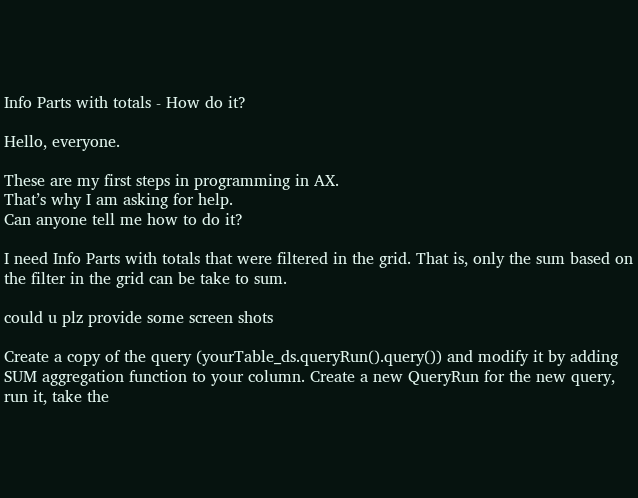Info Parts with totals - How do it?

Hello, everyone.

These are my first steps in programming in AX.
That’s why I am asking for help.
Can anyone tell me how to do it?

I need Info Parts with totals that were filtered in the grid. That is, only the sum based on the filter in the grid can be take to sum.

could u plz provide some screen shots

Create a copy of the query (yourTable_ds.queryRun().query()) and modify it by adding SUM aggregation function to your column. Create a new QueryRun for the new query, run it, take the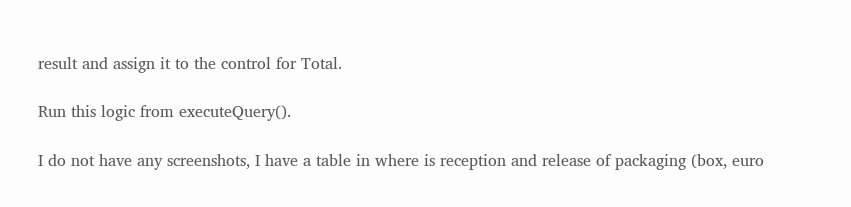result and assign it to the control for Total.

Run this logic from executeQuery().

I do not have any screenshots, I have a table in where is reception and release of packaging (box, euro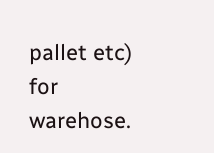pallet etc) for warehose.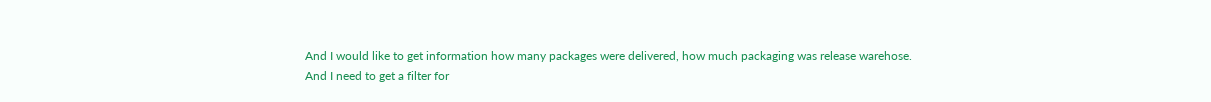And I would like to get information how many packages were delivered, how much packaging was release warehose.
And I need to get a filter for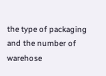the type of packaging and the number of warehose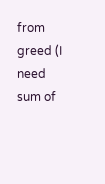from greed (I need sum of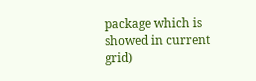package which is showed in current grid)